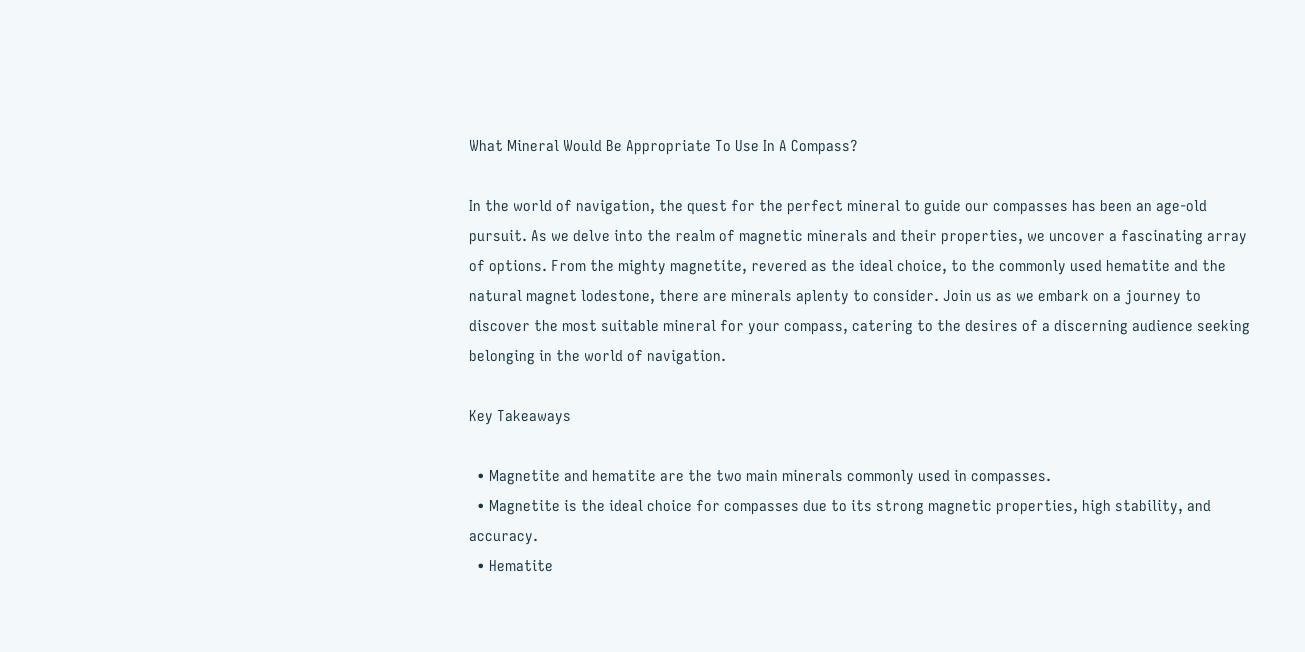What Mineral Would Be Appropriate To Use In A Compass?

In the world of navigation, the quest for the perfect mineral to guide our compasses has been an age-old pursuit. As we delve into the realm of magnetic minerals and their properties, we uncover a fascinating array of options. From the mighty magnetite, revered as the ideal choice, to the commonly used hematite and the natural magnet lodestone, there are minerals aplenty to consider. Join us as we embark on a journey to discover the most suitable mineral for your compass, catering to the desires of a discerning audience seeking belonging in the world of navigation.

Key Takeaways

  • Magnetite and hematite are the two main minerals commonly used in compasses.
  • Magnetite is the ideal choice for compasses due to its strong magnetic properties, high stability, and accuracy.
  • Hematite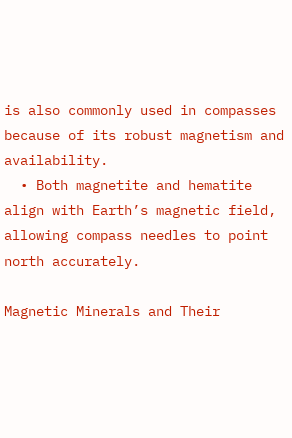is also commonly used in compasses because of its robust magnetism and availability.
  • Both magnetite and hematite align with Earth’s magnetic field, allowing compass needles to point north accurately.

Magnetic Minerals and Their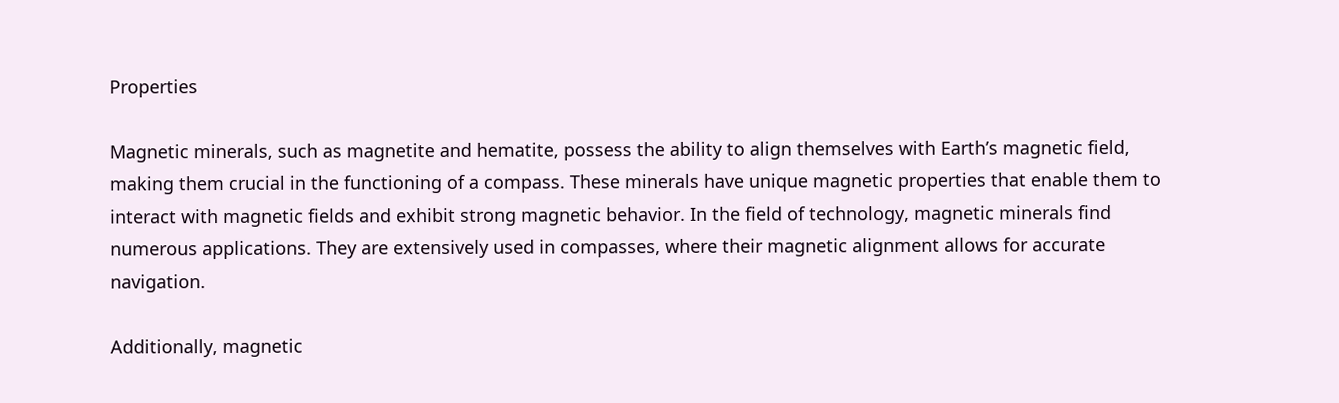Properties

Magnetic minerals, such as magnetite and hematite, possess the ability to align themselves with Earth’s magnetic field, making them crucial in the functioning of a compass. These minerals have unique magnetic properties that enable them to interact with magnetic fields and exhibit strong magnetic behavior. In the field of technology, magnetic minerals find numerous applications. They are extensively used in compasses, where their magnetic alignment allows for accurate navigation.

Additionally, magnetic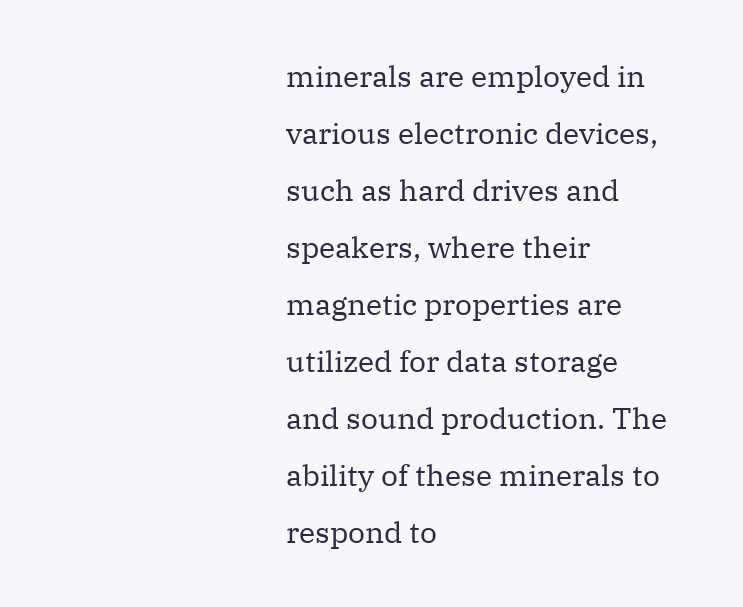minerals are employed in various electronic devices, such as hard drives and speakers, where their magnetic properties are utilized for data storage and sound production. The ability of these minerals to respond to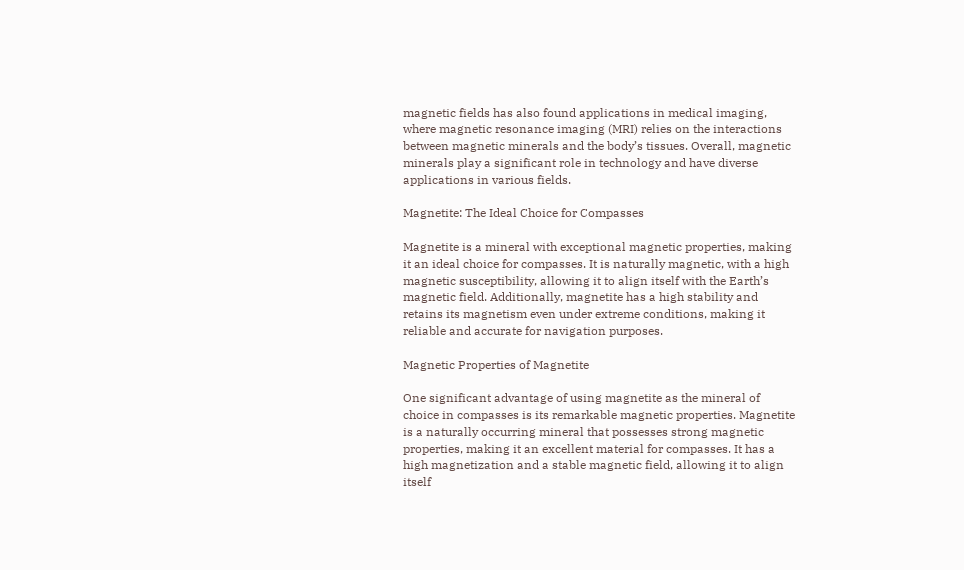magnetic fields has also found applications in medical imaging, where magnetic resonance imaging (MRI) relies on the interactions between magnetic minerals and the body’s tissues. Overall, magnetic minerals play a significant role in technology and have diverse applications in various fields.

Magnetite: The Ideal Choice for Compasses

Magnetite is a mineral with exceptional magnetic properties, making it an ideal choice for compasses. It is naturally magnetic, with a high magnetic susceptibility, allowing it to align itself with the Earth’s magnetic field. Additionally, magnetite has a high stability and retains its magnetism even under extreme conditions, making it reliable and accurate for navigation purposes.

Magnetic Properties of Magnetite

One significant advantage of using magnetite as the mineral of choice in compasses is its remarkable magnetic properties. Magnetite is a naturally occurring mineral that possesses strong magnetic properties, making it an excellent material for compasses. It has a high magnetization and a stable magnetic field, allowing it to align itself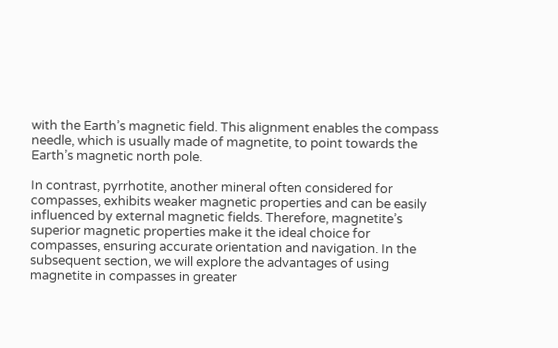with the Earth’s magnetic field. This alignment enables the compass needle, which is usually made of magnetite, to point towards the Earth’s magnetic north pole.

In contrast, pyrrhotite, another mineral often considered for compasses, exhibits weaker magnetic properties and can be easily influenced by external magnetic fields. Therefore, magnetite’s superior magnetic properties make it the ideal choice for compasses, ensuring accurate orientation and navigation. In the subsequent section, we will explore the advantages of using magnetite in compasses in greater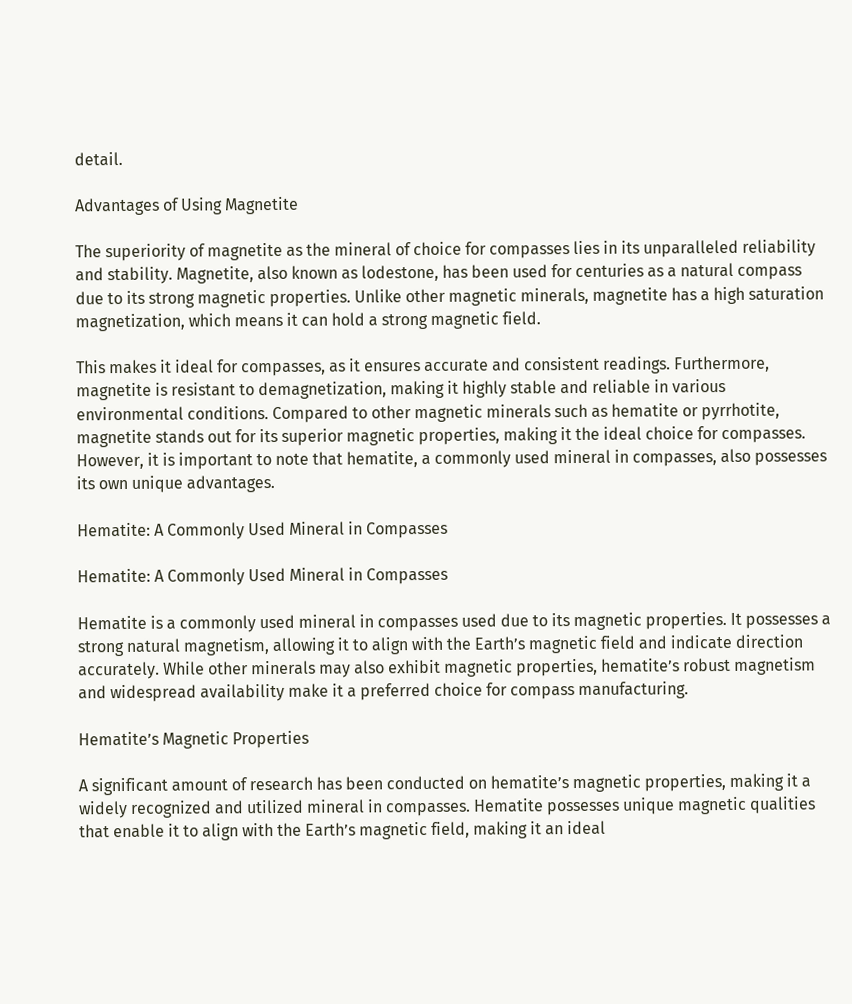detail.

Advantages of Using Magnetite

The superiority of magnetite as the mineral of choice for compasses lies in its unparalleled reliability and stability. Magnetite, also known as lodestone, has been used for centuries as a natural compass due to its strong magnetic properties. Unlike other magnetic minerals, magnetite has a high saturation magnetization, which means it can hold a strong magnetic field.

This makes it ideal for compasses, as it ensures accurate and consistent readings. Furthermore, magnetite is resistant to demagnetization, making it highly stable and reliable in various environmental conditions. Compared to other magnetic minerals such as hematite or pyrrhotite, magnetite stands out for its superior magnetic properties, making it the ideal choice for compasses. However, it is important to note that hematite, a commonly used mineral in compasses, also possesses its own unique advantages.

Hematite: A Commonly Used Mineral in Compasses

Hematite: A Commonly Used Mineral in Compasses

Hematite is a commonly used mineral in compasses used due to its magnetic properties. It possesses a strong natural magnetism, allowing it to align with the Earth’s magnetic field and indicate direction accurately. While other minerals may also exhibit magnetic properties, hematite’s robust magnetism and widespread availability make it a preferred choice for compass manufacturing.

Hematite’s Magnetic Properties

A significant amount of research has been conducted on hematite’s magnetic properties, making it a widely recognized and utilized mineral in compasses. Hematite possesses unique magnetic qualities that enable it to align with the Earth’s magnetic field, making it an ideal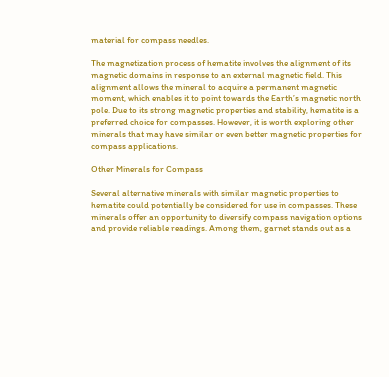material for compass needles.

The magnetization process of hematite involves the alignment of its magnetic domains in response to an external magnetic field. This alignment allows the mineral to acquire a permanent magnetic moment, which enables it to point towards the Earth’s magnetic north pole. Due to its strong magnetic properties and stability, hematite is a preferred choice for compasses. However, it is worth exploring other minerals that may have similar or even better magnetic properties for compass applications.

Other Minerals for Compass

Several alternative minerals with similar magnetic properties to hematite could potentially be considered for use in compasses. These minerals offer an opportunity to diversify compass navigation options and provide reliable readings. Among them, garnet stands out as a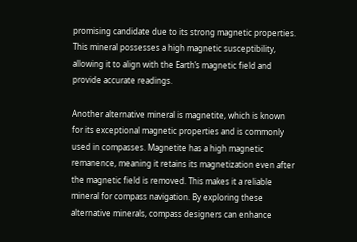promising candidate due to its strong magnetic properties. This mineral possesses a high magnetic susceptibility, allowing it to align with the Earth’s magnetic field and provide accurate readings.

Another alternative mineral is magnetite, which is known for its exceptional magnetic properties and is commonly used in compasses. Magnetite has a high magnetic remanence, meaning it retains its magnetization even after the magnetic field is removed. This makes it a reliable mineral for compass navigation. By exploring these alternative minerals, compass designers can enhance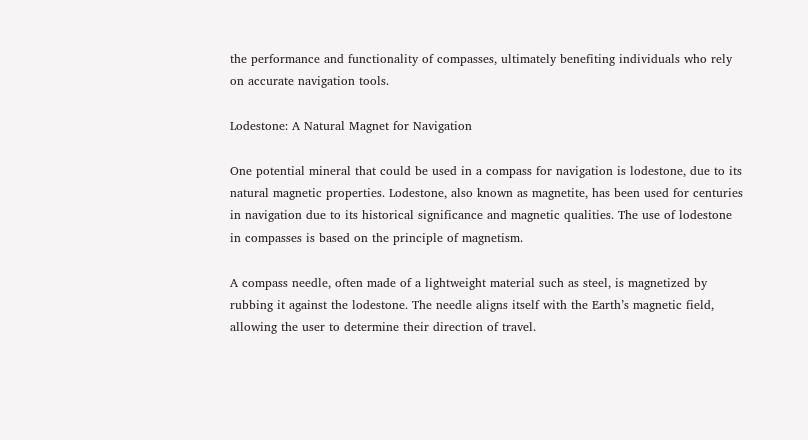the performance and functionality of compasses, ultimately benefiting individuals who rely on accurate navigation tools.

Lodestone: A Natural Magnet for Navigation

One potential mineral that could be used in a compass for navigation is lodestone, due to its natural magnetic properties. Lodestone, also known as magnetite, has been used for centuries in navigation due to its historical significance and magnetic qualities. The use of lodestone in compasses is based on the principle of magnetism.

A compass needle, often made of a lightweight material such as steel, is magnetized by rubbing it against the lodestone. The needle aligns itself with the Earth’s magnetic field, allowing the user to determine their direction of travel.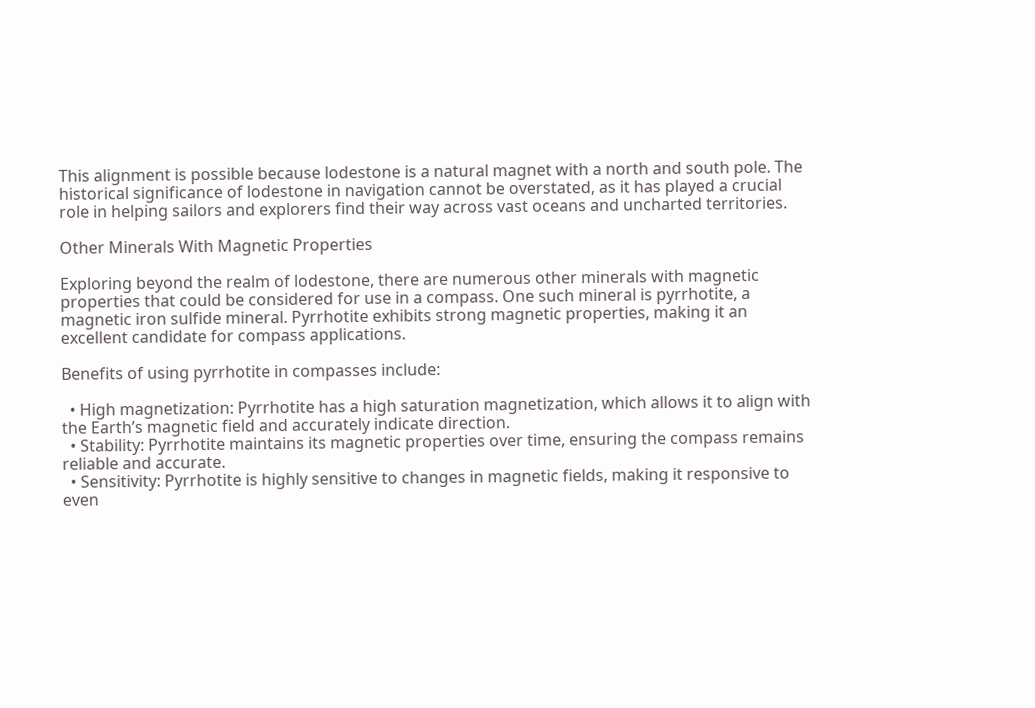This alignment is possible because lodestone is a natural magnet with a north and south pole. The historical significance of lodestone in navigation cannot be overstated, as it has played a crucial role in helping sailors and explorers find their way across vast oceans and uncharted territories.

Other Minerals With Magnetic Properties

Exploring beyond the realm of lodestone, there are numerous other minerals with magnetic properties that could be considered for use in a compass. One such mineral is pyrrhotite, a magnetic iron sulfide mineral. Pyrrhotite exhibits strong magnetic properties, making it an excellent candidate for compass applications.

Benefits of using pyrrhotite in compasses include:

  • High magnetization: Pyrrhotite has a high saturation magnetization, which allows it to align with the Earth’s magnetic field and accurately indicate direction.
  • Stability: Pyrrhotite maintains its magnetic properties over time, ensuring the compass remains reliable and accurate.
  • Sensitivity: Pyrrhotite is highly sensitive to changes in magnetic fields, making it responsive to even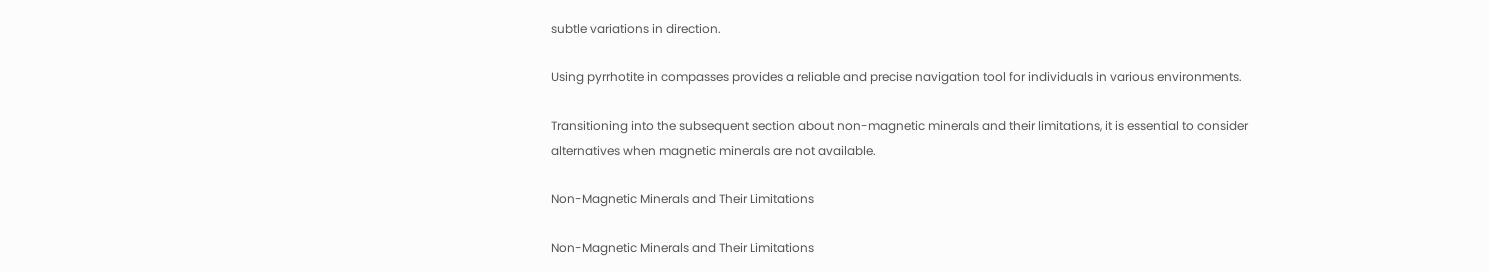subtle variations in direction.

Using pyrrhotite in compasses provides a reliable and precise navigation tool for individuals in various environments.

Transitioning into the subsequent section about non-magnetic minerals and their limitations, it is essential to consider alternatives when magnetic minerals are not available.

Non-Magnetic Minerals and Their Limitations

Non-Magnetic Minerals and Their Limitations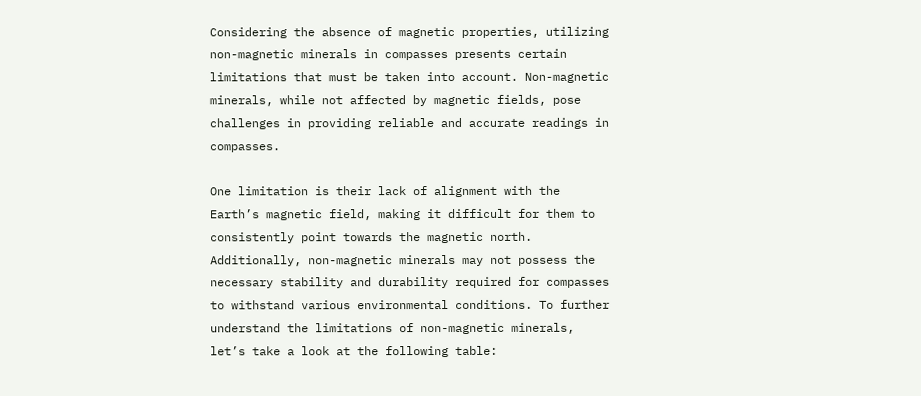Considering the absence of magnetic properties, utilizing non-magnetic minerals in compasses presents certain limitations that must be taken into account. Non-magnetic minerals, while not affected by magnetic fields, pose challenges in providing reliable and accurate readings in compasses.

One limitation is their lack of alignment with the Earth’s magnetic field, making it difficult for them to consistently point towards the magnetic north. Additionally, non-magnetic minerals may not possess the necessary stability and durability required for compasses to withstand various environmental conditions. To further understand the limitations of non-magnetic minerals, let’s take a look at the following table: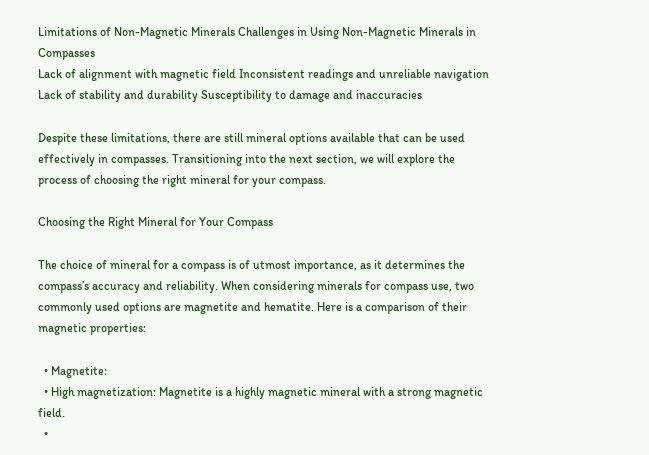Limitations of Non-Magnetic Minerals Challenges in Using Non-Magnetic Minerals in Compasses
Lack of alignment with magnetic field Inconsistent readings and unreliable navigation
Lack of stability and durability Susceptibility to damage and inaccuracies

Despite these limitations, there are still mineral options available that can be used effectively in compasses. Transitioning into the next section, we will explore the process of choosing the right mineral for your compass.

Choosing the Right Mineral for Your Compass

The choice of mineral for a compass is of utmost importance, as it determines the compass’s accuracy and reliability. When considering minerals for compass use, two commonly used options are magnetite and hematite. Here is a comparison of their magnetic properties:

  • Magnetite:
  • High magnetization: Magnetite is a highly magnetic mineral with a strong magnetic field.
  •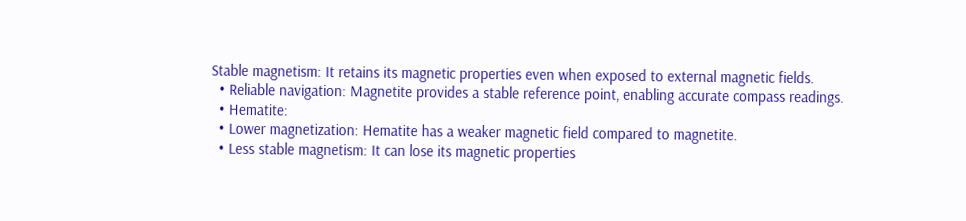Stable magnetism: It retains its magnetic properties even when exposed to external magnetic fields.
  • Reliable navigation: Magnetite provides a stable reference point, enabling accurate compass readings.
  • Hematite:
  • Lower magnetization: Hematite has a weaker magnetic field compared to magnetite.
  • Less stable magnetism: It can lose its magnetic properties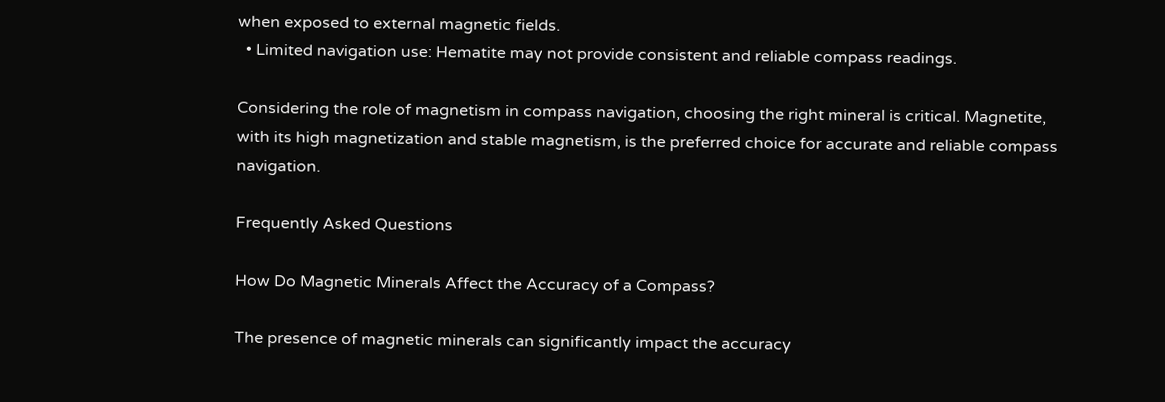when exposed to external magnetic fields.
  • Limited navigation use: Hematite may not provide consistent and reliable compass readings.

Considering the role of magnetism in compass navigation, choosing the right mineral is critical. Magnetite, with its high magnetization and stable magnetism, is the preferred choice for accurate and reliable compass navigation.

Frequently Asked Questions

How Do Magnetic Minerals Affect the Accuracy of a Compass?

The presence of magnetic minerals can significantly impact the accuracy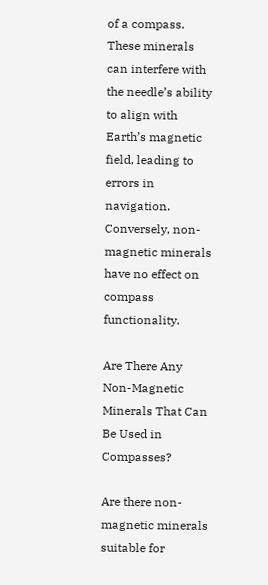of a compass. These minerals can interfere with the needle’s ability to align with Earth’s magnetic field, leading to errors in navigation. Conversely, non-magnetic minerals have no effect on compass functionality.

Are There Any Non-Magnetic Minerals That Can Be Used in Compasses?

Are there non-magnetic minerals suitable for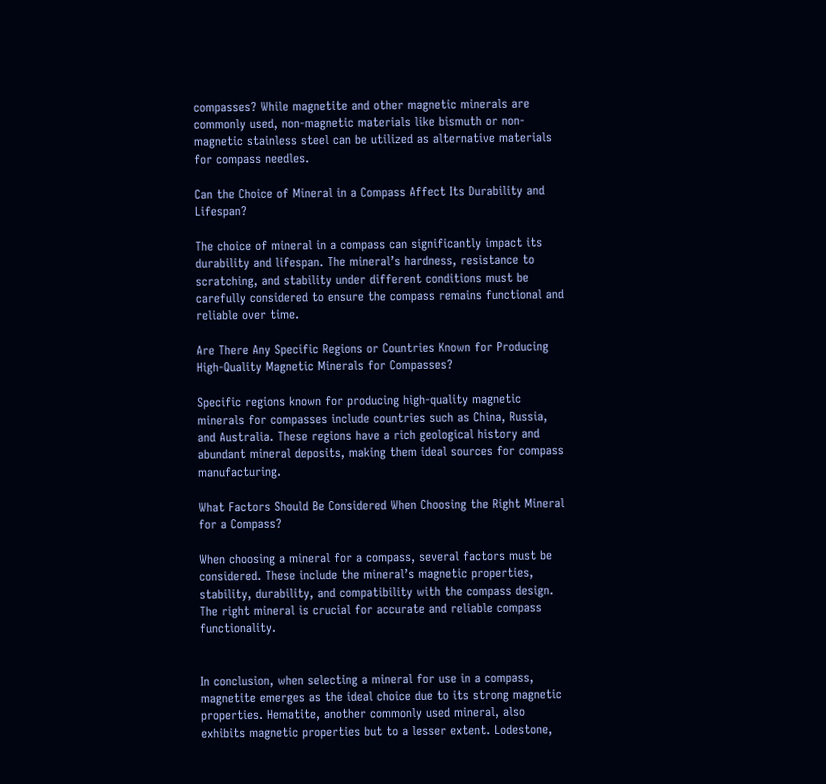compasses? While magnetite and other magnetic minerals are commonly used, non-magnetic materials like bismuth or non-magnetic stainless steel can be utilized as alternative materials for compass needles.

Can the Choice of Mineral in a Compass Affect Its Durability and Lifespan?

The choice of mineral in a compass can significantly impact its durability and lifespan. The mineral’s hardness, resistance to scratching, and stability under different conditions must be carefully considered to ensure the compass remains functional and reliable over time.

Are There Any Specific Regions or Countries Known for Producing High-Quality Magnetic Minerals for Compasses?

Specific regions known for producing high-quality magnetic minerals for compasses include countries such as China, Russia, and Australia. These regions have a rich geological history and abundant mineral deposits, making them ideal sources for compass manufacturing.

What Factors Should Be Considered When Choosing the Right Mineral for a Compass?

When choosing a mineral for a compass, several factors must be considered. These include the mineral’s magnetic properties, stability, durability, and compatibility with the compass design. The right mineral is crucial for accurate and reliable compass functionality.


In conclusion, when selecting a mineral for use in a compass, magnetite emerges as the ideal choice due to its strong magnetic properties. Hematite, another commonly used mineral, also exhibits magnetic properties but to a lesser extent. Lodestone,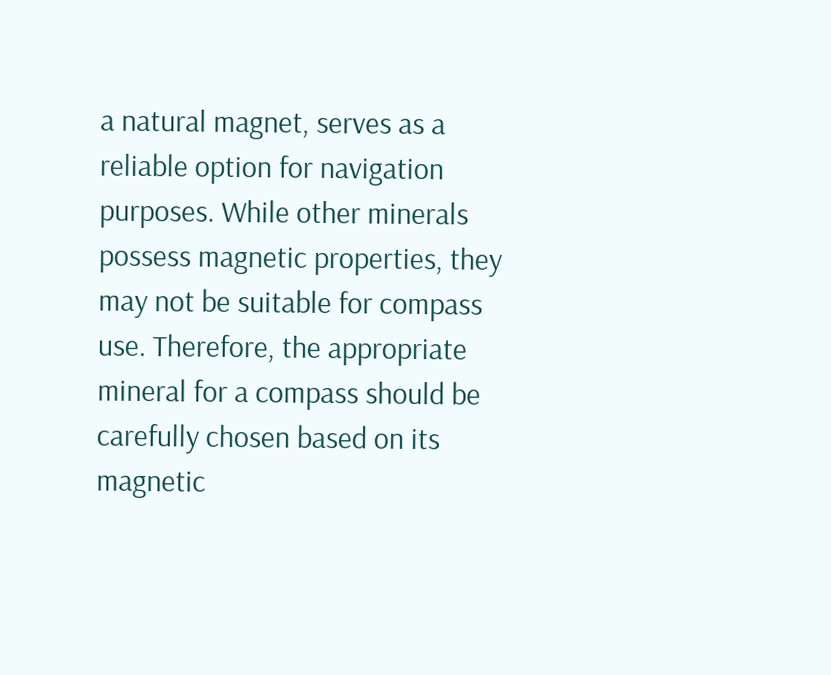a natural magnet, serves as a reliable option for navigation purposes. While other minerals possess magnetic properties, they may not be suitable for compass use. Therefore, the appropriate mineral for a compass should be carefully chosen based on its magnetic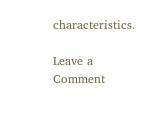characteristics.

Leave a Comment